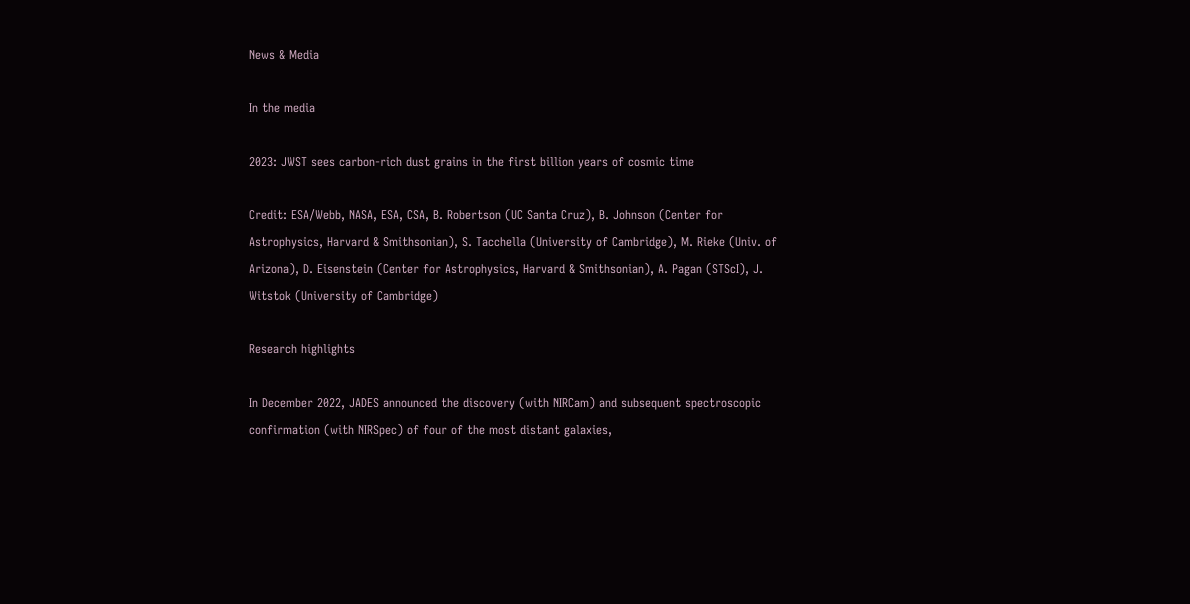News & Media

In the media

2023: JWST sees carbon-rich dust grains in the first billion years of cosmic time

Credit: ESA/Webb, NASA, ESA, CSA, B. Robertson (UC Santa Cruz), B. Johnson (Center for Astrophysics, Harvard & Smithsonian), S. Tacchella (University of Cambridge), M. Rieke (Univ. of Arizona), D. Eisenstein (Center for Astrophysics, Harvard & Smithsonian), A. Pagan (STScI), J. Witstok (University of Cambridge)

Research highlights

In December 2022, JADES announced the discovery (with NIRCam) and subsequent spectroscopic confirmation (with NIRSpec) of four of the most distant galaxies,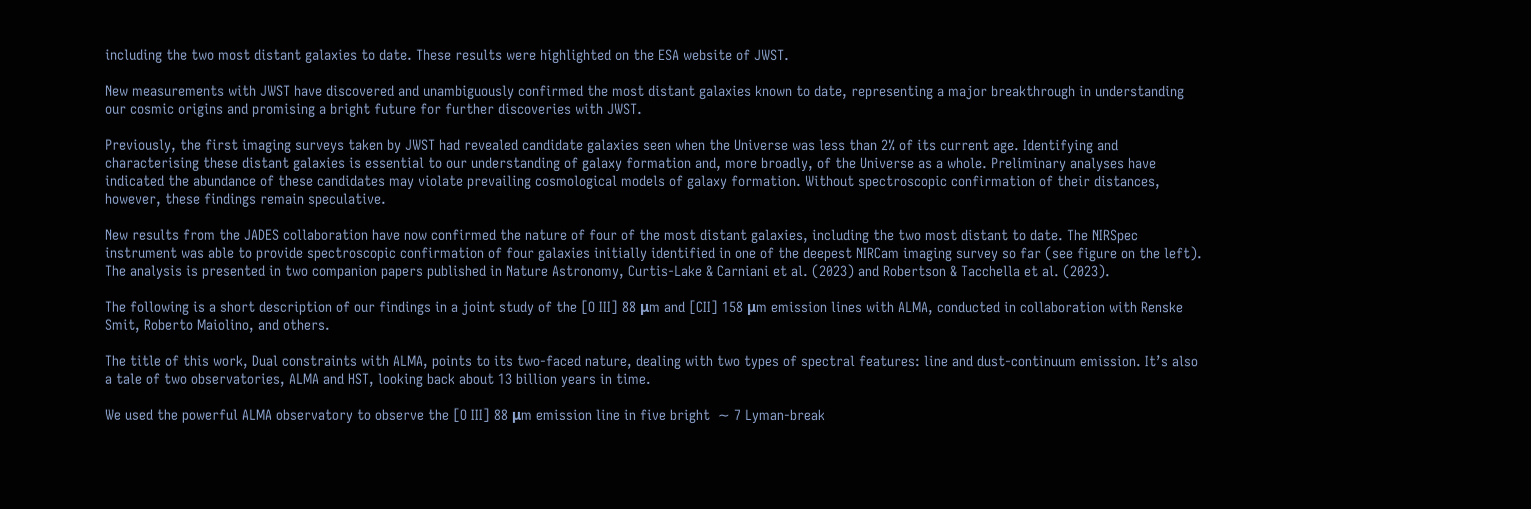including the two most distant galaxies to date. These results were highlighted on the ESA website of JWST.

New measurements with JWST have discovered and unambiguously confirmed the most distant galaxies known to date, representing a major breakthrough in understanding our cosmic origins and promising a bright future for further discoveries with JWST.

Previously, the first imaging surveys taken by JWST had revealed candidate galaxies seen when the Universe was less than 2% of its current age. Identifying and characterising these distant galaxies is essential to our understanding of galaxy formation and, more broadly, of the Universe as a whole. Preliminary analyses have indicated the abundance of these candidates may violate prevailing cosmological models of galaxy formation. Without spectroscopic confirmation of their distances, however, these findings remain speculative.

New results from the JADES collaboration have now confirmed the nature of four of the most distant galaxies, including the two most distant to date. The NIRSpec instrument was able to provide spectroscopic confirmation of four galaxies initially identified in one of the deepest NIRCam imaging survey so far (see figure on the left). The analysis is presented in two companion papers published in Nature Astronomy, Curtis-Lake & Carniani et al. (2023) and Robertson & Tacchella et al. (2023).

The following is a short description of our findings in a joint study of the [O III] 88 μm and [CII] 158 μm emission lines with ALMA, conducted in collaboration with Renske Smit, Roberto Maiolino, and others.

The title of this work, Dual constraints with ALMA, points to its two-faced nature, dealing with two types of spectral features: line and dust-continuum emission. It’s also a tale of two observatories, ALMA and HST, looking back about 13 billion years in time.

We used the powerful ALMA observatory to observe the [O III] 88 μm emission line in five bright  ∼ 7 Lyman-break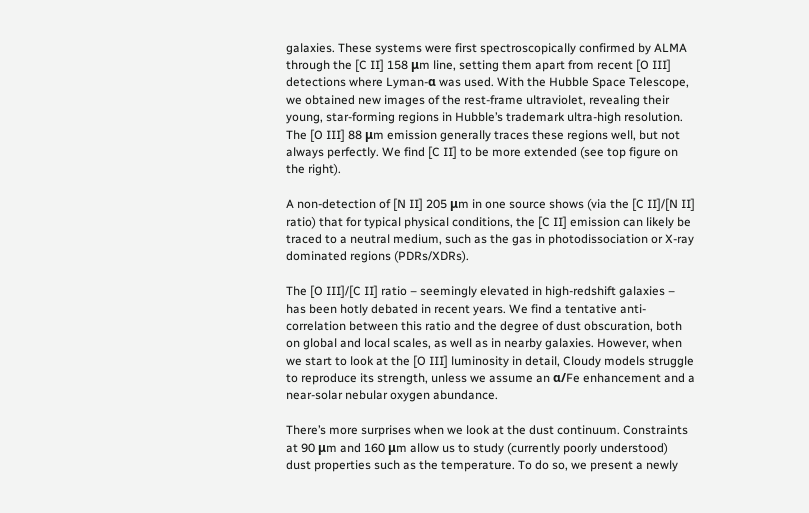galaxies. These systems were first spectroscopically confirmed by ALMA through the [C II] 158 μm line, setting them apart from recent [O III] detections where Lyman-α was used. With the Hubble Space Telescope, we obtained new images of the rest-frame ultraviolet, revealing their young, star-forming regions in Hubble’s trademark ultra-high resolution. The [O III] 88 μm emission generally traces these regions well, but not always perfectly. We find [C II] to be more extended (see top figure on the right).

A non-detection of [N II] 205 μm in one source shows (via the [C II]/[N II] ratio) that for typical physical conditions, the [C II] emission can likely be traced to a neutral medium, such as the gas in photodissociation or X-ray dominated regions (PDRs/XDRs).

The [O III]/[C II] ratio – seemingly elevated in high-redshift galaxies – has been hotly debated in recent years. We find a tentative anti-correlation between this ratio and the degree of dust obscuration, both on global and local scales, as well as in nearby galaxies. However, when we start to look at the [O III] luminosity in detail, Cloudy models struggle to reproduce its strength, unless we assume an α/Fe enhancement and a near-solar nebular oxygen abundance.

There’s more surprises when we look at the dust continuum. Constraints at 90 μm and 160 μm allow us to study (currently poorly understood) dust properties such as the temperature. To do so, we present a newly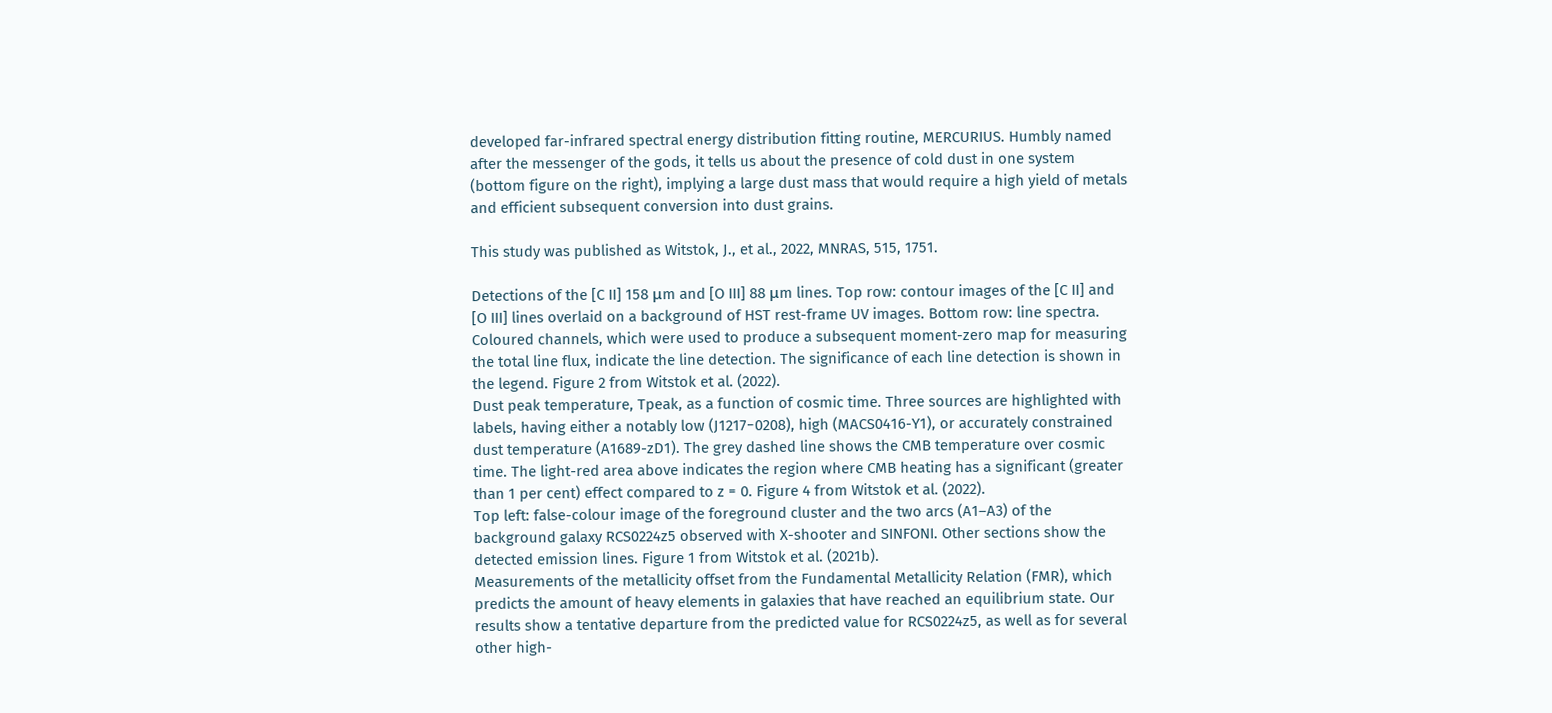developed far-infrared spectral energy distribution fitting routine, MERCURIUS. Humbly named after the messenger of the gods, it tells us about the presence of cold dust in one system (bottom figure on the right), implying a large dust mass that would require a high yield of metals and efficient subsequent conversion into dust grains.

This study was published as Witstok, J., et al., 2022, MNRAS, 515, 1751.

Detections of the [C II] 158 μm and [O III] 88 μm lines. Top row: contour images of the [C II] and [O III] lines overlaid on a background of HST rest-frame UV images. Bottom row: line spectra. Coloured channels, which were used to produce a subsequent moment-zero map for measuring the total line flux, indicate the line detection. The significance of each line detection is shown in the legend. Figure 2 from Witstok et al. (2022).
Dust peak temperature, Tpeak, as a function of cosmic time. Three sources are highlighted with labels, having either a notably low (J1217−0208), high (MACS0416-Y1), or accurately constrained dust temperature (A1689-zD1). The grey dashed line shows the CMB temperature over cosmic time. The light-red area above indicates the region where CMB heating has a significant (greater than 1 per cent) effect compared to z = 0. Figure 4 from Witstok et al. (2022).
Top left: false-colour image of the foreground cluster and the two arcs (A1–A3) of the background galaxy RCS0224z5 observed with X-shooter and SINFONI. Other sections show the detected emission lines. Figure 1 from Witstok et al. (2021b).
Measurements of the metallicity offset from the Fundamental Metallicity Relation (FMR), which predicts the amount of heavy elements in galaxies that have reached an equilibrium state. Our results show a tentative departure from the predicted value for RCS0224z5, as well as for several other high-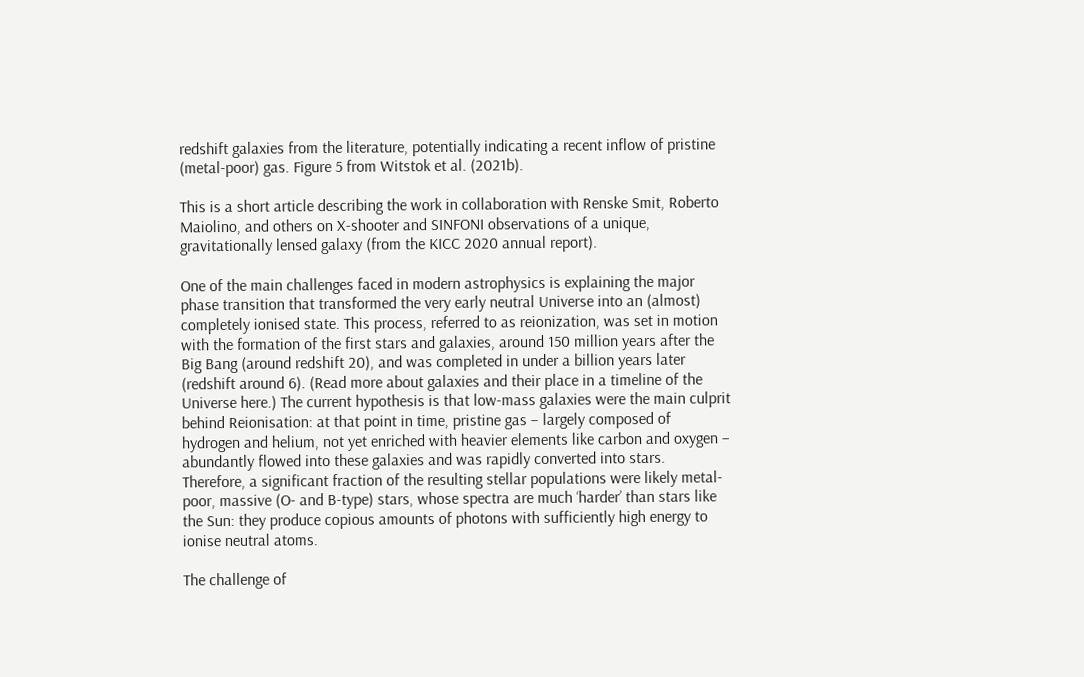redshift galaxies from the literature, potentially indicating a recent inflow of pristine (metal-poor) gas. Figure 5 from Witstok et al. (2021b).

This is a short article describing the work in collaboration with Renske Smit, Roberto Maiolino, and others on X-shooter and SINFONI observations of a unique, gravitationally lensed galaxy (from the KICC 2020 annual report).

One of the main challenges faced in modern astrophysics is explaining the major phase transition that transformed the very early neutral Universe into an (almost) completely ionised state. This process, referred to as reionization, was set in motion with the formation of the first stars and galaxies, around 150 million years after the Big Bang (around redshift 20), and was completed in under a billion years later (redshift around 6). (Read more about galaxies and their place in a timeline of the Universe here.) The current hypothesis is that low-mass galaxies were the main culprit behind Reionisation: at that point in time, pristine gas – largely composed of hydrogen and helium, not yet enriched with heavier elements like carbon and oxygen – abundantly flowed into these galaxies and was rapidly converted into stars. Therefore, a significant fraction of the resulting stellar populations were likely metal-poor, massive (O- and B-type) stars, whose spectra are much ‘harder’ than stars like the Sun: they produce copious amounts of photons with sufficiently high energy to ionise neutral atoms.

The challenge of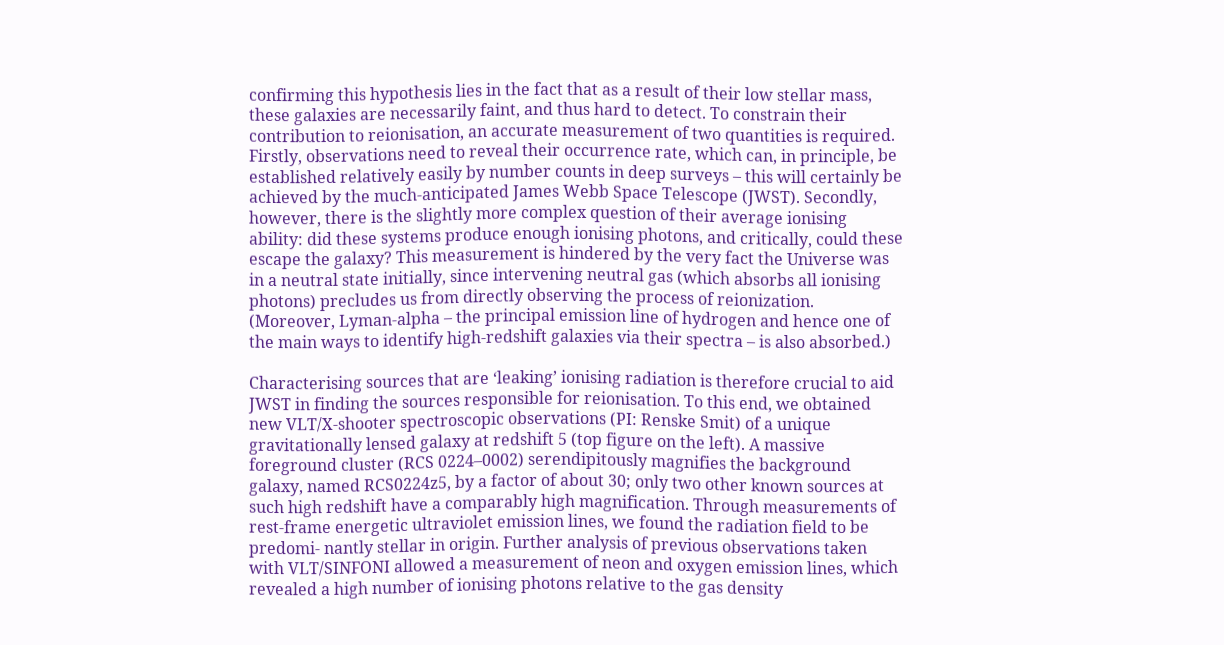confirming this hypothesis lies in the fact that as a result of their low stellar mass, these galaxies are necessarily faint, and thus hard to detect. To constrain their contribution to reionisation, an accurate measurement of two quantities is required. Firstly, observations need to reveal their occurrence rate, which can, in principle, be established relatively easily by number counts in deep surveys – this will certainly be achieved by the much-anticipated James Webb Space Telescope (JWST). Secondly, however, there is the slightly more complex question of their average ionising ability: did these systems produce enough ionising photons, and critically, could these escape the galaxy? This measurement is hindered by the very fact the Universe was in a neutral state initially, since intervening neutral gas (which absorbs all ionising photons) precludes us from directly observing the process of reionization. (Moreover, Lyman-alpha – the principal emission line of hydrogen and hence one of the main ways to identify high-redshift galaxies via their spectra – is also absorbed.)

Characterising sources that are ‘leaking’ ionising radiation is therefore crucial to aid JWST in finding the sources responsible for reionisation. To this end, we obtained new VLT/X-shooter spectroscopic observations (PI: Renske Smit) of a unique gravitationally lensed galaxy at redshift 5 (top figure on the left). A massive foreground cluster (RCS 0224–0002) serendipitously magnifies the background galaxy, named RCS0224z5, by a factor of about 30; only two other known sources at such high redshift have a comparably high magnification. Through measurements of rest-frame energetic ultraviolet emission lines, we found the radiation field to be predomi- nantly stellar in origin. Further analysis of previous observations taken with VLT/SINFONI allowed a measurement of neon and oxygen emission lines, which revealed a high number of ionising photons relative to the gas density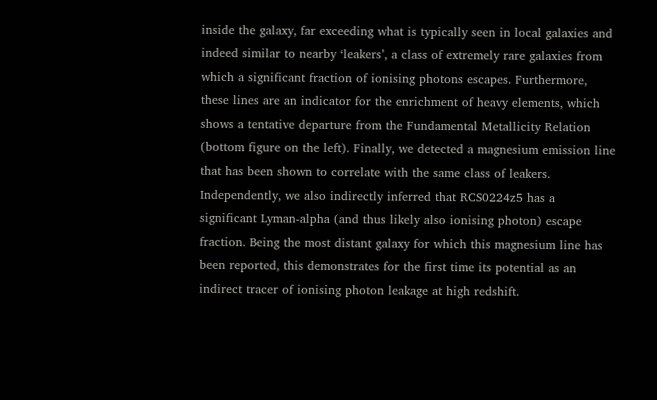inside the galaxy, far exceeding what is typically seen in local galaxies and indeed similar to nearby ‘leakers’, a class of extremely rare galaxies from which a significant fraction of ionising photons escapes. Furthermore, these lines are an indicator for the enrichment of heavy elements, which shows a tentative departure from the Fundamental Metallicity Relation (bottom figure on the left). Finally, we detected a magnesium emission line that has been shown to correlate with the same class of leakers. Independently, we also indirectly inferred that RCS0224z5 has a significant Lyman-alpha (and thus likely also ionising photon) escape fraction. Being the most distant galaxy for which this magnesium line has been reported, this demonstrates for the first time its potential as an indirect tracer of ionising photon leakage at high redshift.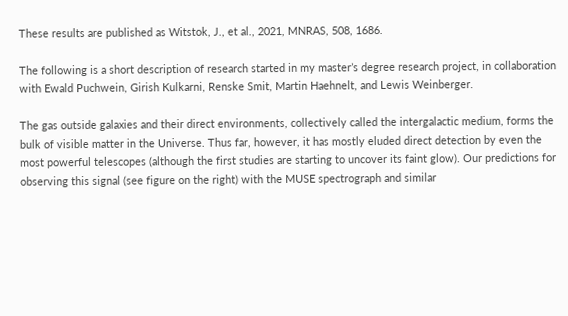These results are published as Witstok, J., et al., 2021, MNRAS, 508, 1686.

The following is a short description of research started in my master’s degree research project, in collaboration with Ewald Puchwein, Girish Kulkarni, Renske Smit, Martin Haehnelt, and Lewis Weinberger.

The gas outside galaxies and their direct environments, collectively called the intergalactic medium, forms the bulk of visible matter in the Universe. Thus far, however, it has mostly eluded direct detection by even the most powerful telescopes (although the first studies are starting to uncover its faint glow). Our predictions for observing this signal (see figure on the right) with the MUSE spectrograph and similar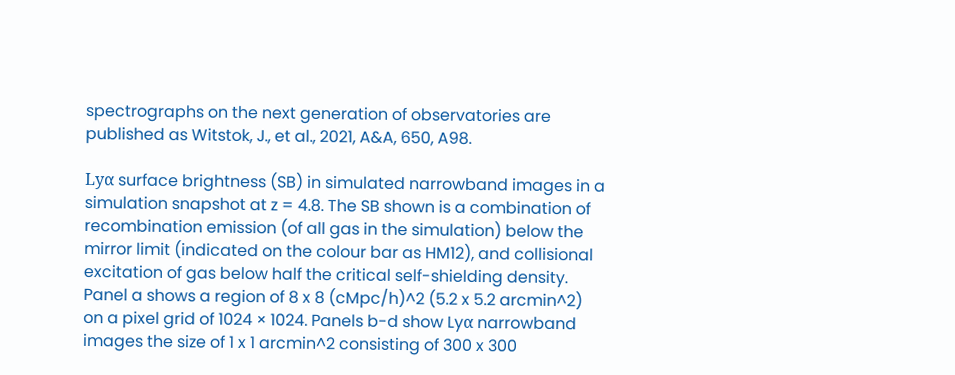spectrographs on the next generation of observatories are published as Witstok, J., et al., 2021, A&A, 650, A98.

Lyα surface brightness (SB) in simulated narrowband images in a simulation snapshot at z = 4.8. The SB shown is a combination of recombination emission (of all gas in the simulation) below the mirror limit (indicated on the colour bar as HM12), and collisional excitation of gas below half the critical self-shielding density. Panel a shows a region of 8 x 8 (cMpc/h)^2 (5.2 x 5.2 arcmin^2) on a pixel grid of 1024 × 1024. Panels b-d show Lyα narrowband images the size of 1 x 1 arcmin^2 consisting of 300 x 300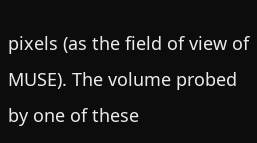pixels (as the field of view of MUSE). The volume probed by one of these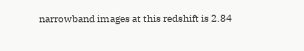narrowband images at this redshift is 2.84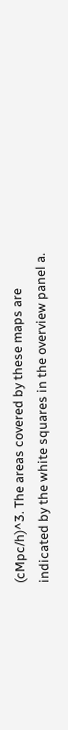(cMpc/h)^3. The areas covered by these maps are indicated by the white squares in the overview panel a.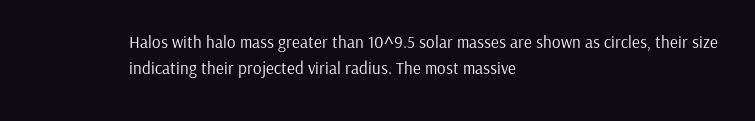Halos with halo mass greater than 10^9.5 solar masses are shown as circles, their size indicating their projected virial radius. The most massive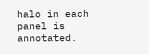halo in each panel is annotated.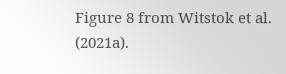Figure 8 from Witstok et al. (2021a).